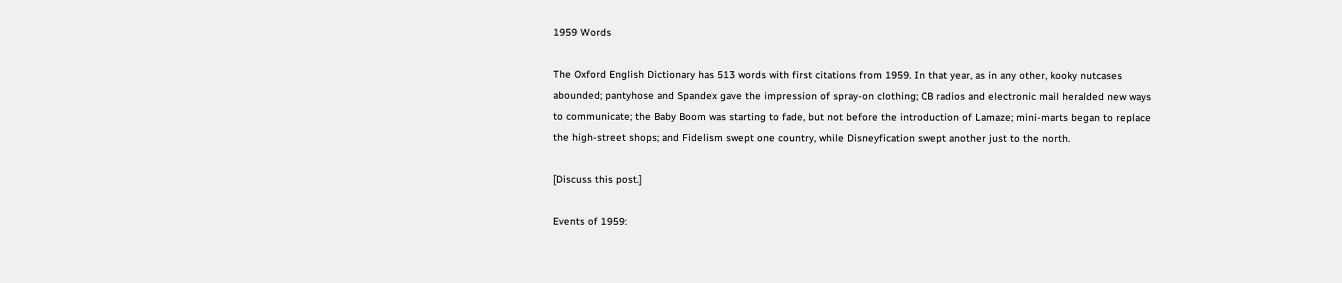1959 Words

The Oxford English Dictionary has 513 words with first citations from 1959. In that year, as in any other, kooky nutcases abounded; pantyhose and Spandex gave the impression of spray-on clothing; CB radios and electronic mail heralded new ways to communicate; the Baby Boom was starting to fade, but not before the introduction of Lamaze; mini-marts began to replace the high-street shops; and Fidelism swept one country, while Disneyfication swept another just to the north.

[Discuss this post.]

Events of 1959: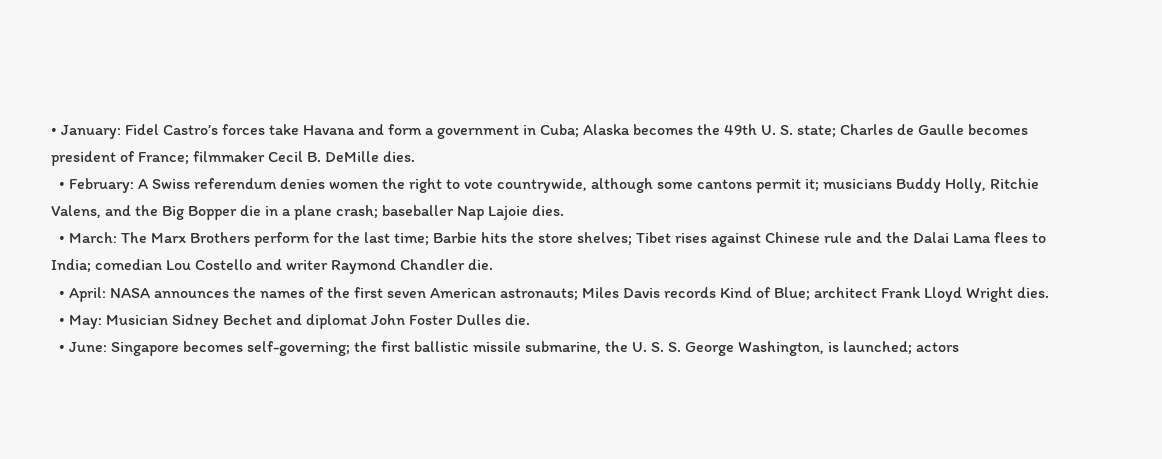• January: Fidel Castro’s forces take Havana and form a government in Cuba; Alaska becomes the 49th U. S. state; Charles de Gaulle becomes president of France; filmmaker Cecil B. DeMille dies.
  • February: A Swiss referendum denies women the right to vote countrywide, although some cantons permit it; musicians Buddy Holly, Ritchie Valens, and the Big Bopper die in a plane crash; baseballer Nap Lajoie dies.
  • March: The Marx Brothers perform for the last time; Barbie hits the store shelves; Tibet rises against Chinese rule and the Dalai Lama flees to India; comedian Lou Costello and writer Raymond Chandler die.
  • April: NASA announces the names of the first seven American astronauts; Miles Davis records Kind of Blue; architect Frank Lloyd Wright dies.
  • May: Musician Sidney Bechet and diplomat John Foster Dulles die.
  • June: Singapore becomes self-governing; the first ballistic missile submarine, the U. S. S. George Washington, is launched; actors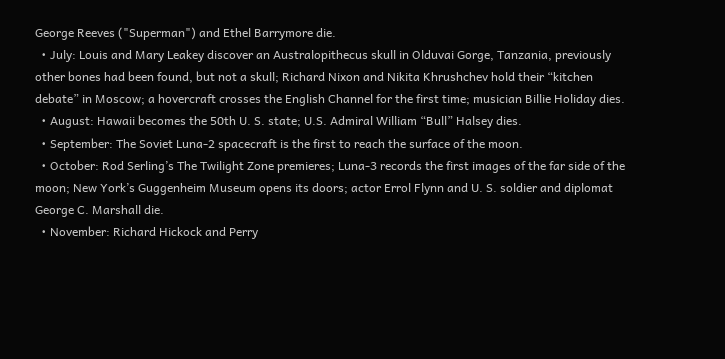George Reeves ("Superman") and Ethel Barrymore die.
  • July: Louis and Mary Leakey discover an Australopithecus skull in Olduvai Gorge, Tanzania, previously other bones had been found, but not a skull; Richard Nixon and Nikita Khrushchev hold their “kitchen debate” in Moscow; a hovercraft crosses the English Channel for the first time; musician Billie Holiday dies.
  • August: Hawaii becomes the 50th U. S. state; U.S. Admiral William “Bull” Halsey dies.
  • September: The Soviet Luna-2 spacecraft is the first to reach the surface of the moon.
  • October: Rod Serling’s The Twilight Zone premieres; Luna-3 records the first images of the far side of the moon; New York’s Guggenheim Museum opens its doors; actor Errol Flynn and U. S. soldier and diplomat George C. Marshall die.
  • November: Richard Hickock and Perry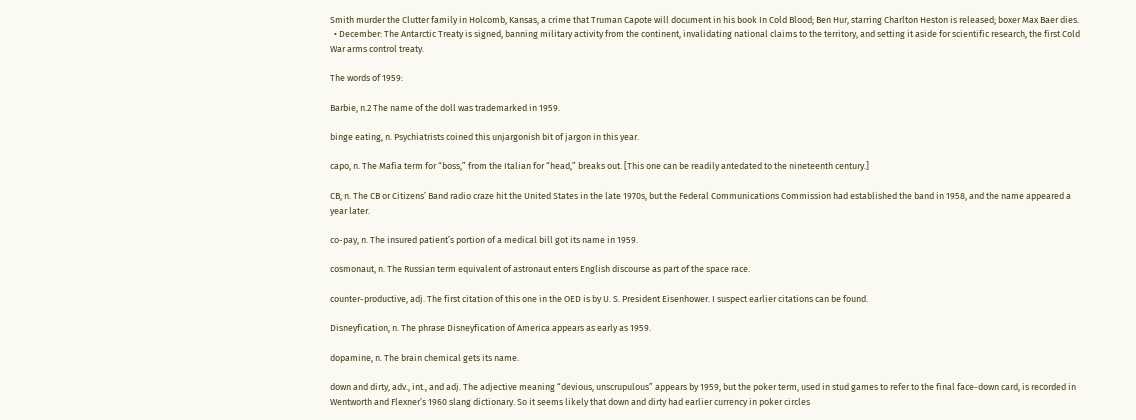Smith murder the Clutter family in Holcomb, Kansas, a crime that Truman Capote will document in his book In Cold Blood; Ben Hur, starring Charlton Heston is released; boxer Max Baer dies.
  • December: The Antarctic Treaty is signed, banning military activity from the continent, invalidating national claims to the territory, and setting it aside for scientific research, the first Cold War arms control treaty.

The words of 1959:

Barbie, n.2 The name of the doll was trademarked in 1959.

binge eating, n. Psychiatrists coined this unjargonish bit of jargon in this year.

capo, n. The Mafia term for “boss,” from the Italian for “head,” breaks out. [This one can be readily antedated to the nineteenth century.]

CB, n. The CB or Citizens’ Band radio craze hit the United States in the late 1970s, but the Federal Communications Commission had established the band in 1958, and the name appeared a year later.

co-pay, n. The insured patient’s portion of a medical bill got its name in 1959.

cosmonaut, n. The Russian term equivalent of astronaut enters English discourse as part of the space race.

counter-productive, adj. The first citation of this one in the OED is by U. S. President Eisenhower. I suspect earlier citations can be found.

Disneyfication, n. The phrase Disneyfication of America appears as early as 1959.

dopamine, n. The brain chemical gets its name.

down and dirty, adv., int., and adj. The adjective meaning “devious, unscrupulous” appears by 1959, but the poker term, used in stud games to refer to the final face-down card, is recorded in Wentworth and Flexner’s 1960 slang dictionary. So it seems likely that down and dirty had earlier currency in poker circles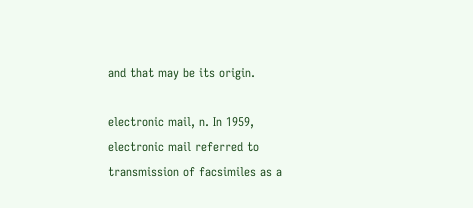and that may be its origin.

electronic mail, n. In 1959, electronic mail referred to transmission of facsimiles as a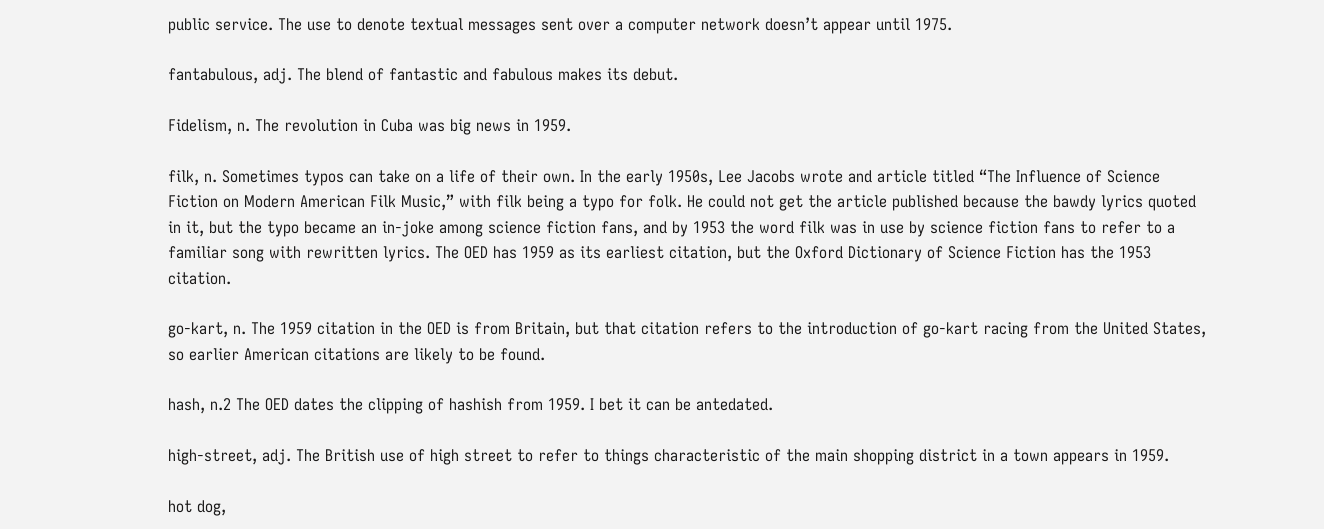public service. The use to denote textual messages sent over a computer network doesn’t appear until 1975.

fantabulous, adj. The blend of fantastic and fabulous makes its debut.

Fidelism, n. The revolution in Cuba was big news in 1959.

filk, n. Sometimes typos can take on a life of their own. In the early 1950s, Lee Jacobs wrote and article titled “The Influence of Science Fiction on Modern American Filk Music,” with filk being a typo for folk. He could not get the article published because the bawdy lyrics quoted in it, but the typo became an in-joke among science fiction fans, and by 1953 the word filk was in use by science fiction fans to refer to a familiar song with rewritten lyrics. The OED has 1959 as its earliest citation, but the Oxford Dictionary of Science Fiction has the 1953 citation.

go-kart, n. The 1959 citation in the OED is from Britain, but that citation refers to the introduction of go-kart racing from the United States, so earlier American citations are likely to be found.

hash, n.2 The OED dates the clipping of hashish from 1959. I bet it can be antedated.

high-street, adj. The British use of high street to refer to things characteristic of the main shopping district in a town appears in 1959.

hot dog,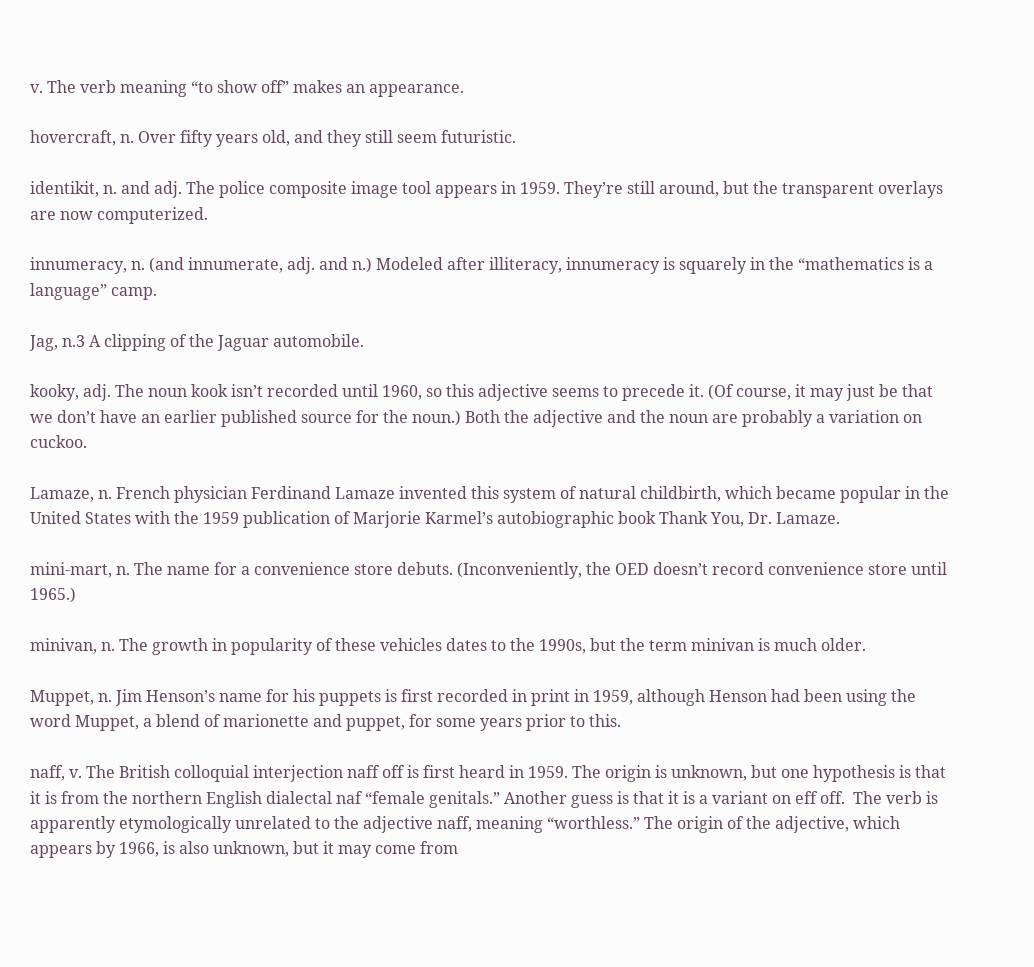v. The verb meaning “to show off” makes an appearance.

hovercraft, n. Over fifty years old, and they still seem futuristic.

identikit, n. and adj. The police composite image tool appears in 1959. They’re still around, but the transparent overlays are now computerized.

innumeracy, n. (and innumerate, adj. and n.) Modeled after illiteracy, innumeracy is squarely in the “mathematics is a language” camp.

Jag, n.3 A clipping of the Jaguar automobile.

kooky, adj. The noun kook isn’t recorded until 1960, so this adjective seems to precede it. (Of course, it may just be that we don’t have an earlier published source for the noun.) Both the adjective and the noun are probably a variation on cuckoo.

Lamaze, n. French physician Ferdinand Lamaze invented this system of natural childbirth, which became popular in the United States with the 1959 publication of Marjorie Karmel’s autobiographic book Thank You, Dr. Lamaze.

mini-mart, n. The name for a convenience store debuts. (Inconveniently, the OED doesn’t record convenience store until 1965.)

minivan, n. The growth in popularity of these vehicles dates to the 1990s, but the term minivan is much older.

Muppet, n. Jim Henson’s name for his puppets is first recorded in print in 1959, although Henson had been using the word Muppet, a blend of marionette and puppet, for some years prior to this.

naff, v. The British colloquial interjection naff off is first heard in 1959. The origin is unknown, but one hypothesis is that it is from the northern English dialectal naf “female genitals.” Another guess is that it is a variant on eff off.  The verb is apparently etymologically unrelated to the adjective naff, meaning “worthless.” The origin of the adjective, which appears by 1966, is also unknown, but it may come from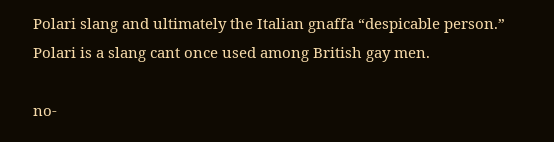Polari slang and ultimately the Italian gnaffa “despicable person.” Polari is a slang cant once used among British gay men.

no-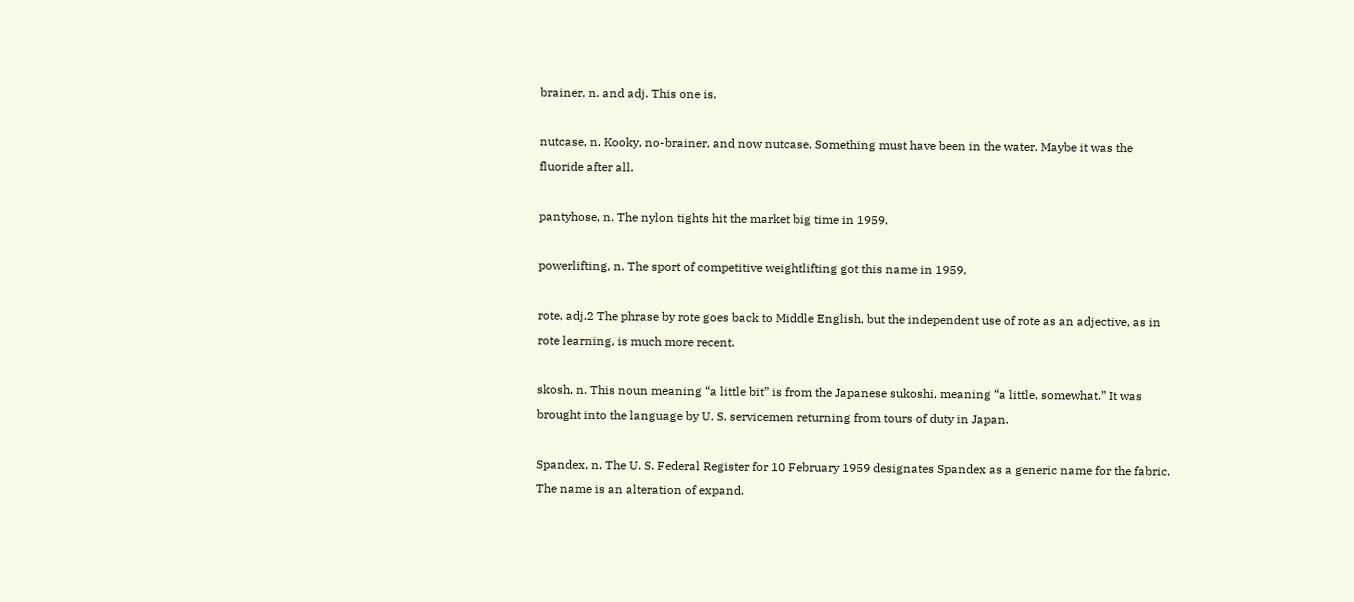brainer, n. and adj. This one is.

nutcase, n. Kooky, no-brainer, and now nutcase. Something must have been in the water. Maybe it was the fluoride after all.

pantyhose, n. The nylon tights hit the market big time in 1959.

powerlifting, n. The sport of competitive weightlifting got this name in 1959.

rote, adj.2 The phrase by rote goes back to Middle English, but the independent use of rote as an adjective, as in rote learning, is much more recent.

skosh, n. This noun meaning “a little bit” is from the Japanese sukoshi, meaning “a little, somewhat.” It was brought into the language by U. S. servicemen returning from tours of duty in Japan.

Spandex, n. The U. S. Federal Register for 10 February 1959 designates Spandex as a generic name for the fabric. The name is an alteration of expand.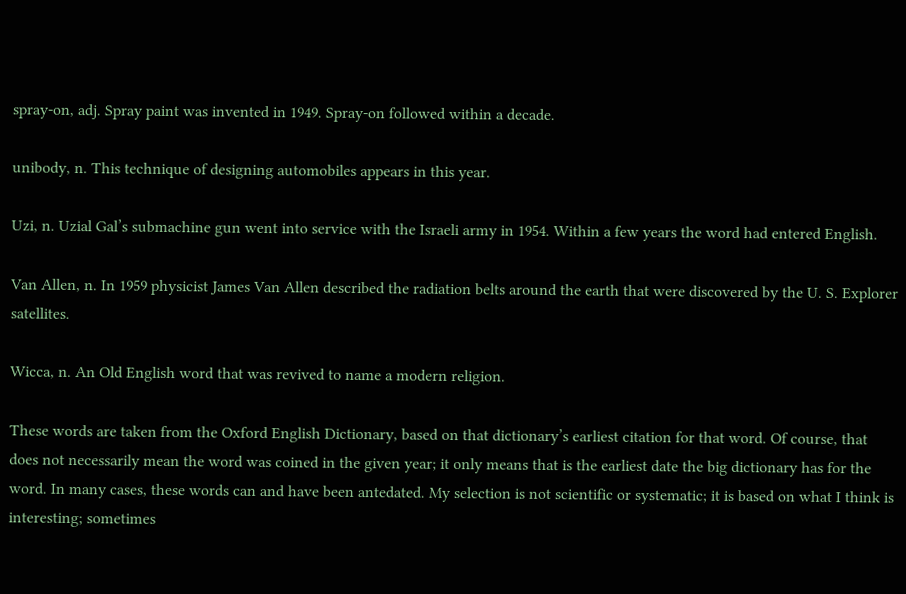spray-on, adj. Spray paint was invented in 1949. Spray-on followed within a decade.

unibody, n. This technique of designing automobiles appears in this year.

Uzi, n. Uzial Gal’s submachine gun went into service with the Israeli army in 1954. Within a few years the word had entered English.

Van Allen, n. In 1959 physicist James Van Allen described the radiation belts around the earth that were discovered by the U. S. Explorer satellites.

Wicca, n. An Old English word that was revived to name a modern religion.

These words are taken from the Oxford English Dictionary, based on that dictionary’s earliest citation for that word. Of course, that does not necessarily mean the word was coined in the given year; it only means that is the earliest date the big dictionary has for the word. In many cases, these words can and have been antedated. My selection is not scientific or systematic; it is based on what I think is interesting; sometimes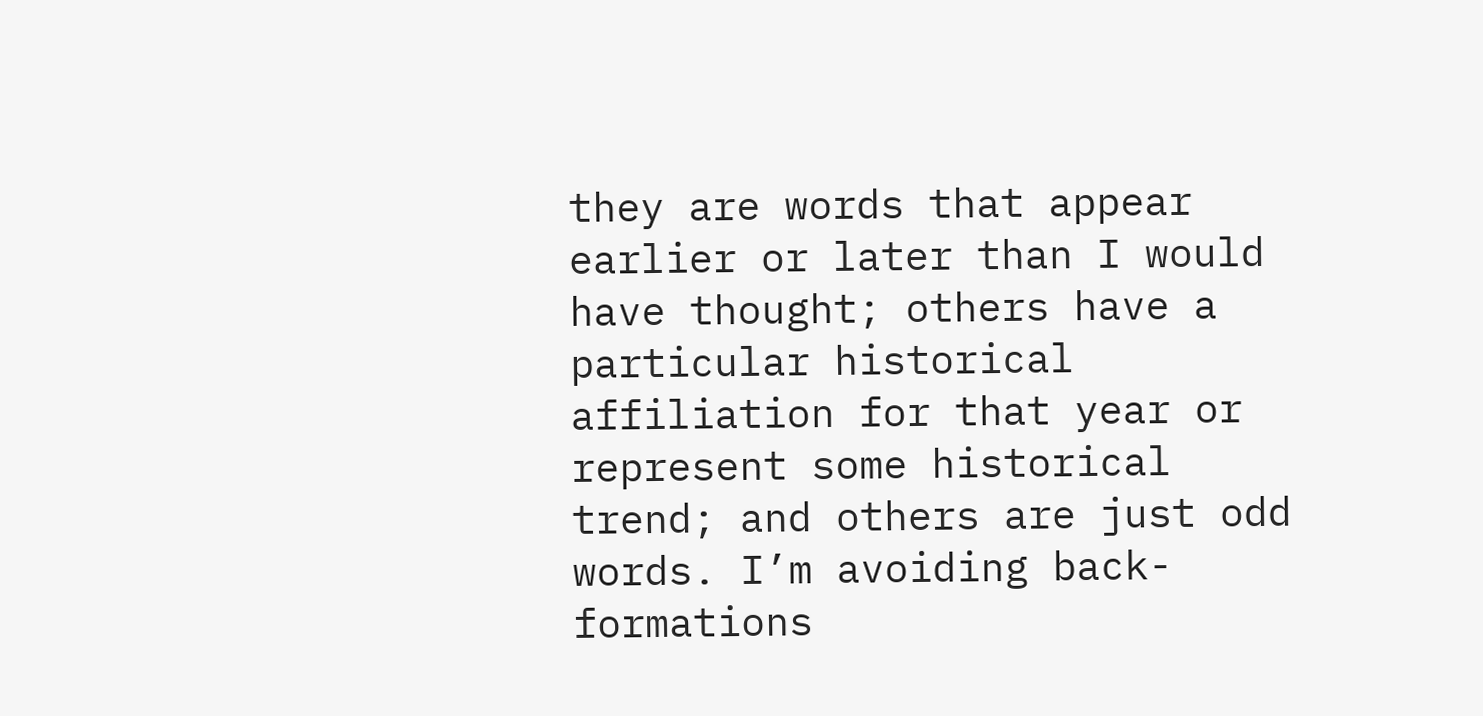they are words that appear earlier or later than I would have thought; others have a particular historical affiliation for that year or represent some historical trend; and others are just odd words. I’m avoiding back-formations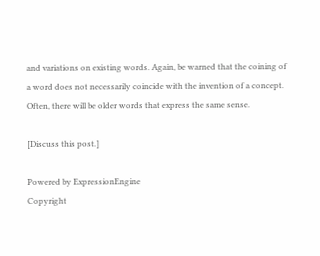and variations on existing words. Again, be warned that the coining of a word does not necessarily coincide with the invention of a concept. Often, there will be older words that express the same sense.

[Discuss this post.]

Powered by ExpressionEngine
Copyright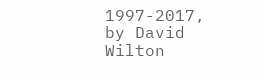1997-2017, by David Wilton